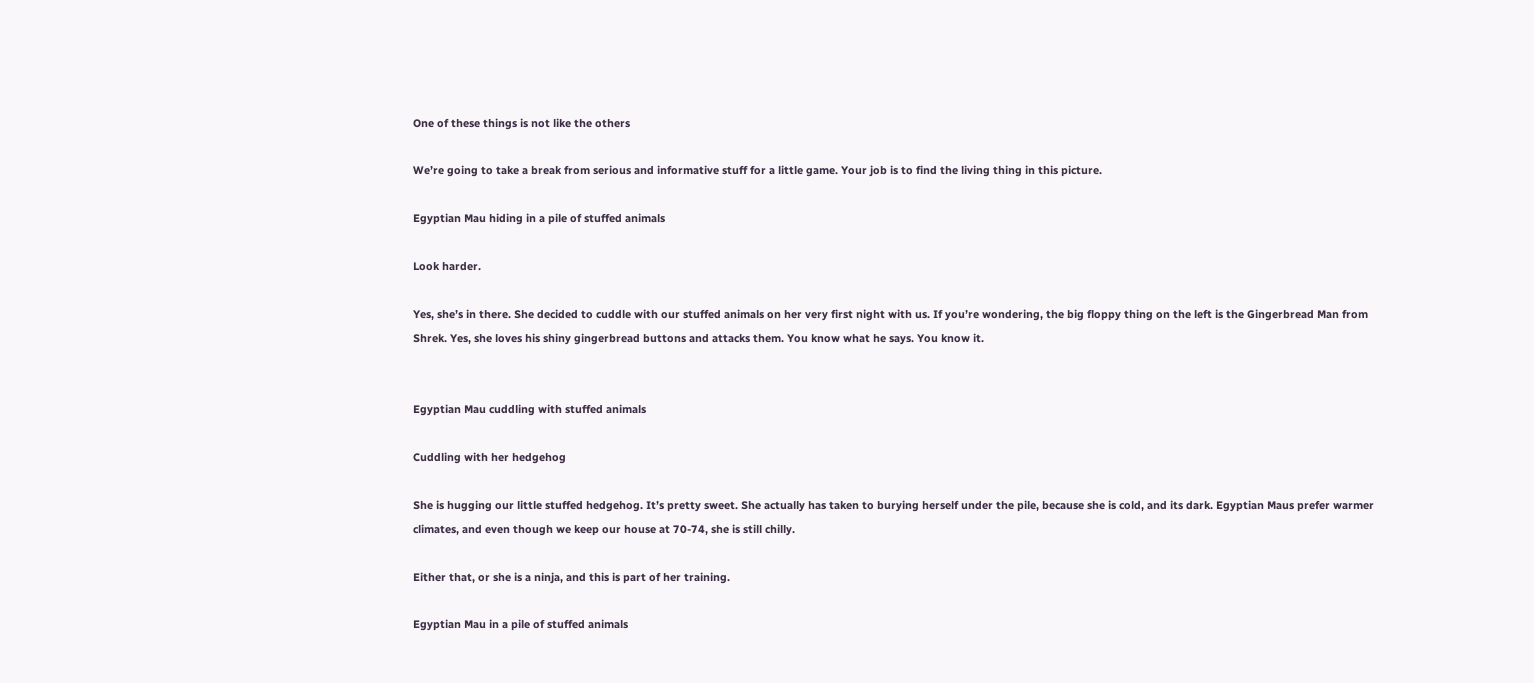One of these things is not like the others

We’re going to take a break from serious and informative stuff for a little game. Your job is to find the living thing in this picture.

Egyptian Mau hiding in a pile of stuffed animals

Look harder.

Yes, she’s in there. She decided to cuddle with our stuffed animals on her very first night with us. If you’re wondering, the big floppy thing on the left is the Gingerbread Man from Shrek. Yes, she loves his shiny gingerbread buttons and attacks them. You know what he says. You know it.


Egyptian Mau cuddling with stuffed animals

Cuddling with her hedgehog

She is hugging our little stuffed hedgehog. It’s pretty sweet. She actually has taken to burying herself under the pile, because she is cold, and its dark. Egyptian Maus prefer warmer climates, and even though we keep our house at 70-74, she is still chilly.

Either that, or she is a ninja, and this is part of her training.

Egyptian Mau in a pile of stuffed animals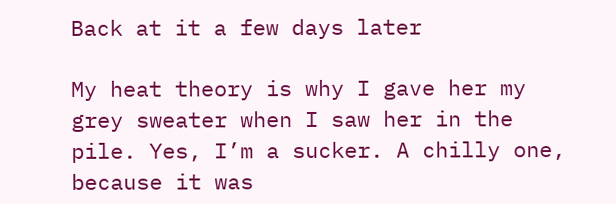Back at it a few days later

My heat theory is why I gave her my grey sweater when I saw her in the pile. Yes, I’m a sucker. A chilly one, because it was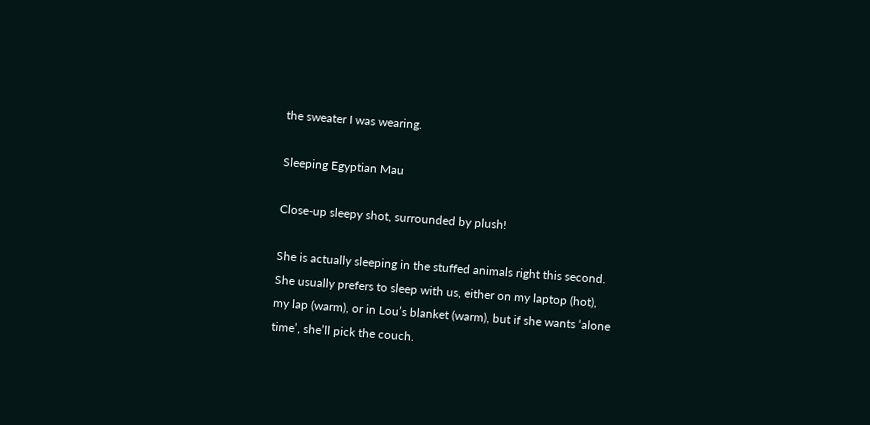the sweater I was wearing.

Sleeping Egyptian Mau

Close-up sleepy shot, surrounded by plush!

She is actually sleeping in the stuffed animals right this second. She usually prefers to sleep with us, either on my laptop (hot), my lap (warm), or in Lou’s blanket (warm), but if she wants ‘alone time’, she’ll pick the couch.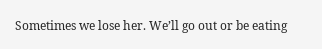Sometimes we lose her. We’ll go out or be eating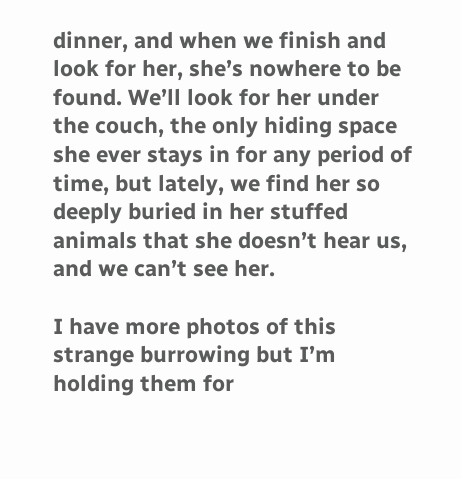dinner, and when we finish and look for her, she’s nowhere to be found. We’ll look for her under the couch, the only hiding space she ever stays in for any period of time, but lately, we find her so deeply buried in her stuffed animals that she doesn’t hear us, and we can’t see her.

I have more photos of this strange burrowing but I’m holding them for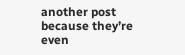another post because they’re even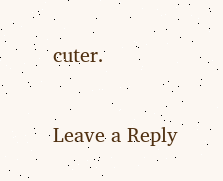cuter.

Leave a Reply